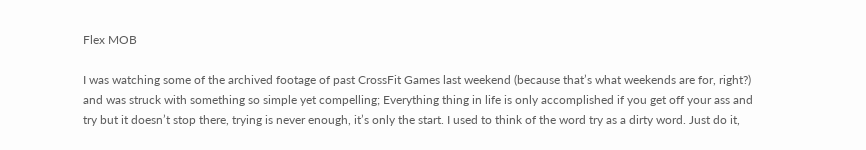Flex MOB

I was watching some of the archived footage of past CrossFit Games last weekend (because that’s what weekends are for, right?) and was struck with something so simple yet compelling; Everything thing in life is only accomplished if you get off your ass and try but it doesn’t stop there, trying is never enough, it’s only the start. I used to think of the word try as a dirty word. Just do it,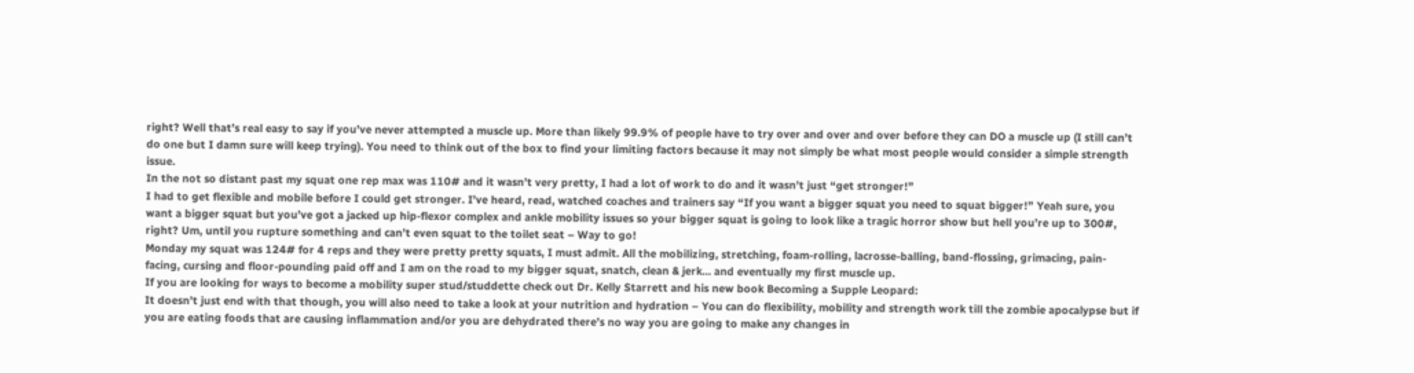right? Well that’s real easy to say if you’ve never attempted a muscle up. More than likely 99.9% of people have to try over and over and over before they can DO a muscle up (I still can’t do one but I damn sure will keep trying). You need to think out of the box to find your limiting factors because it may not simply be what most people would consider a simple strength issue.
In the not so distant past my squat one rep max was 110# and it wasn’t very pretty, I had a lot of work to do and it wasn’t just “get stronger!”
I had to get flexible and mobile before I could get stronger. I’ve heard, read, watched coaches and trainers say “If you want a bigger squat you need to squat bigger!” Yeah sure, you want a bigger squat but you’ve got a jacked up hip-flexor complex and ankle mobility issues so your bigger squat is going to look like a tragic horror show but hell you’re up to 300#, right? Um, until you rupture something and can’t even squat to the toilet seat – Way to go!
Monday my squat was 124# for 4 reps and they were pretty pretty squats, I must admit. All the mobilizing, stretching, foam-rolling, lacrosse-balling, band-flossing, grimacing, pain-facing, cursing and floor-pounding paid off and I am on the road to my bigger squat, snatch, clean & jerk… and eventually my first muscle up.
If you are looking for ways to become a mobility super stud/studdette check out Dr. Kelly Starrett and his new book Becoming a Supple Leopard:
It doesn’t just end with that though, you will also need to take a look at your nutrition and hydration – You can do flexibility, mobility and strength work till the zombie apocalypse but if you are eating foods that are causing inflammation and/or you are dehydrated there’s no way you are going to make any changes in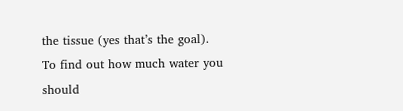the tissue (yes that’s the goal).
To find out how much water you should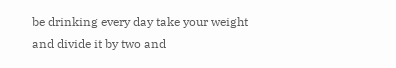be drinking every day take your weight and divide it by two and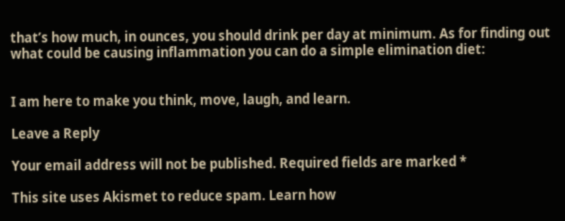that’s how much, in ounces, you should drink per day at minimum. As for finding out what could be causing inflammation you can do a simple elimination diet:


I am here to make you think, move, laugh, and learn.

Leave a Reply

Your email address will not be published. Required fields are marked *

This site uses Akismet to reduce spam. Learn how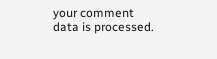your comment data is processed.